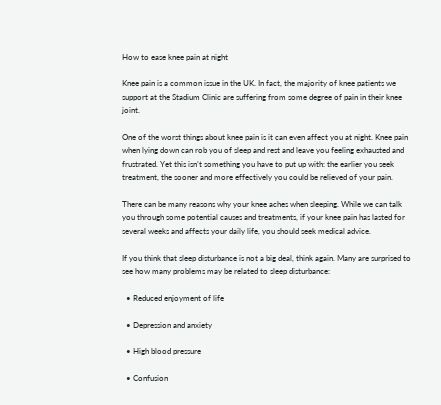How to ease knee pain at night

Knee pain is a common issue in the UK. In fact, the majority of knee patients we support at the Stadium Clinic are suffering from some degree of pain in their knee joint.

One of the worst things about knee pain is it can even affect you at night. Knee pain when lying down can rob you of sleep and rest and leave you feeling exhausted and frustrated. Yet this isn’t something you have to put up with: the earlier you seek treatment, the sooner and more effectively you could be relieved of your pain.

There can be many reasons why your knee aches when sleeping. While we can talk you through some potential causes and treatments, if your knee pain has lasted for several weeks and affects your daily life, you should seek medical advice.

If you think that sleep disturbance is not a big deal, think again. Many are surprised to see how many problems may be related to sleep disturbance:

  • Reduced enjoyment of life

  • Depression and anxiety

  • High blood pressure

  • Confusion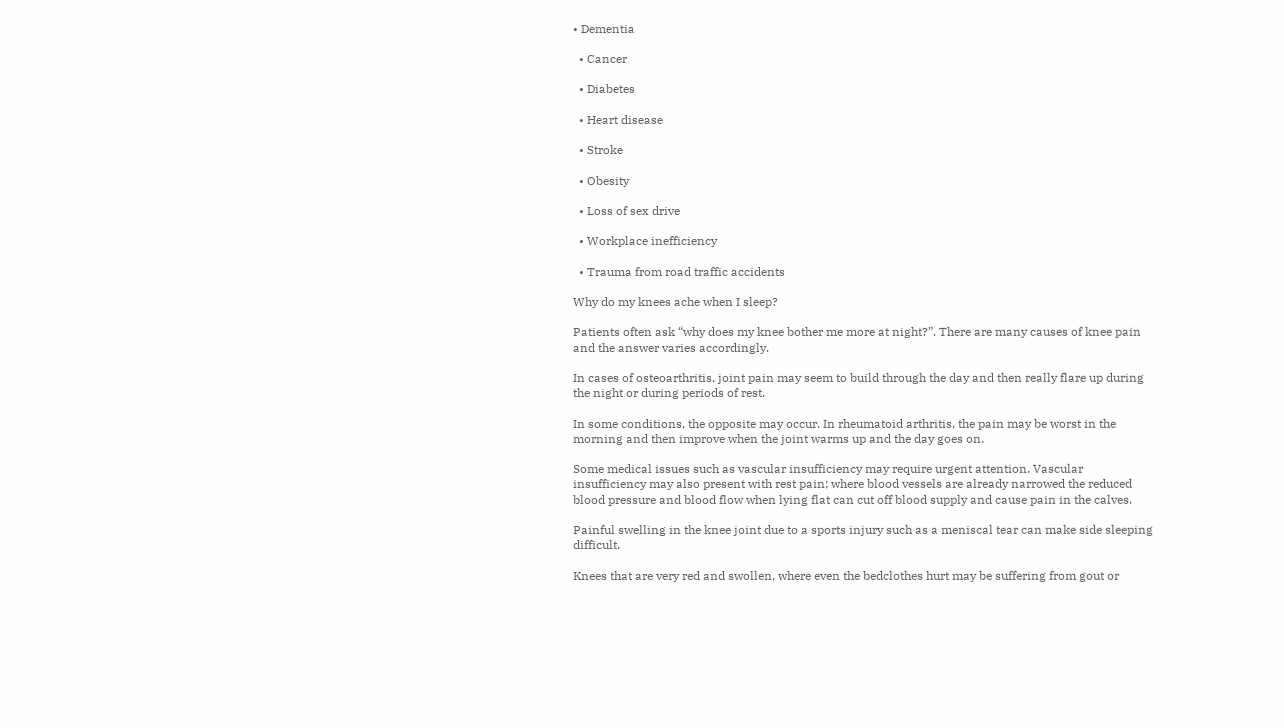• Dementia

  • Cancer

  • Diabetes

  • Heart disease

  • Stroke

  • Obesity

  • Loss of sex drive

  • Workplace inefficiency

  • Trauma from road traffic accidents

Why do my knees ache when I sleep?

Patients often ask “why does my knee bother me more at night?”. There are many causes of knee pain and the answer varies accordingly.

In cases of osteoarthritis, joint pain may seem to build through the day and then really flare up during the night or during periods of rest.

In some conditions, the opposite may occur. In rheumatoid arthritis, the pain may be worst in the morning and then improve when the joint warms up and the day goes on.

Some medical issues such as vascular insufficiency may require urgent attention. Vascular insufficiency may also present with rest pain; where blood vessels are already narrowed the reduced blood pressure and blood flow when lying flat can cut off blood supply and cause pain in the calves.

Painful swelling in the knee joint due to a sports injury such as a meniscal tear can make side sleeping difficult.

Knees that are very red and swollen, where even the bedclothes hurt may be suffering from gout or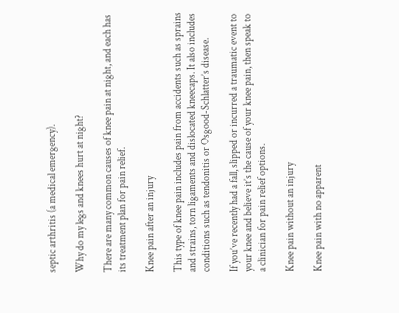septic arthritis (a medical emergency).

Why do my legs and knees hurt at night?

There are many common causes of knee pain at night, and each has its treatment plan for pain relief.

Knee pain after an injury

This type of knee pain includes pain from accidents such as sprains and strains, torn ligaments and dislocated kneecaps. It also includes conditions such as tendonitis or Osgood-Schlatter’s disease.

If you’ve recently had a fall, slipped or incurred a traumatic event to your knee and believe it’s the cause of your knee pain, then speak to a clinician for pain relief options.

Knee pain without an injury

Knee pain with no apparent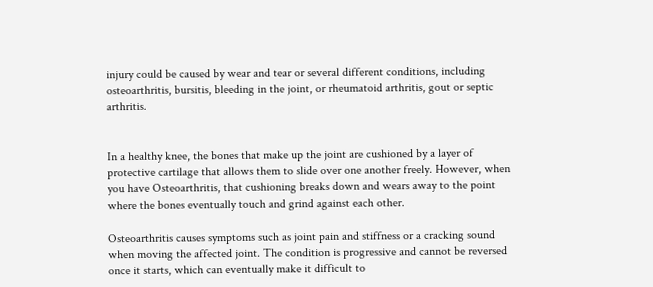injury could be caused by wear and tear or several different conditions, including osteoarthritis, bursitis, bleeding in the joint, or rheumatoid arthritis, gout or septic arthritis.


In a healthy knee, the bones that make up the joint are cushioned by a layer of protective cartilage that allows them to slide over one another freely. However, when you have Osteoarthritis, that cushioning breaks down and wears away to the point where the bones eventually touch and grind against each other.

Osteoarthritis causes symptoms such as joint pain and stiffness or a cracking sound when moving the affected joint. The condition is progressive and cannot be reversed once it starts, which can eventually make it difficult to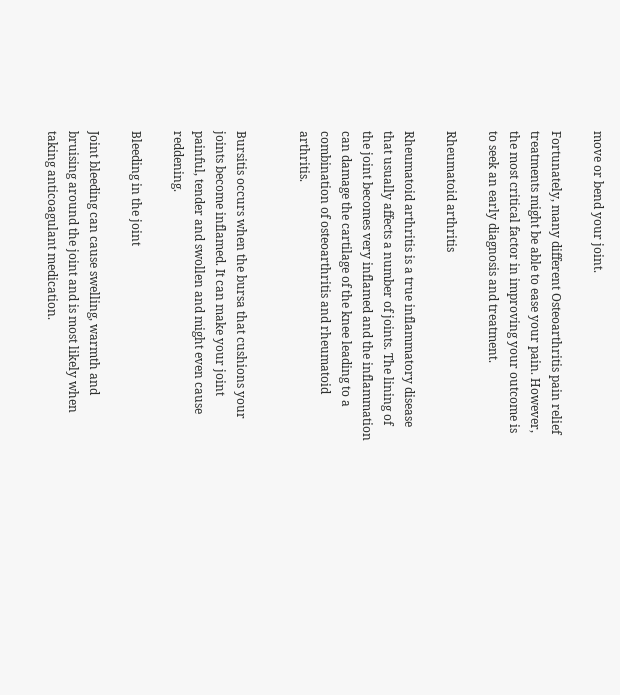move or bend your joint.

Fortunately, many different Osteoarthritis pain relief treatments might be able to ease your pain. However, the most critical factor in improving your outcome is to seek an early diagnosis and treatment.

Rheumatoid arthritis

Rheumatoid arthritis is a true inflammatory disease that usually affects a number of joints. The lining of the joint becomes very inflamed and the inflammation can damage the cartilage of the knee leading to a combination of osteoarthritis and rheumatoid arthritis.


Bursitis occurs when the bursa that cushions your joints become inflamed. It can make your joint painful, tender and swollen and might even cause reddening.

Bleeding in the joint

Joint bleeding can cause swelling, warmth and bruising around the joint and is most likely when taking anticoagulant medication.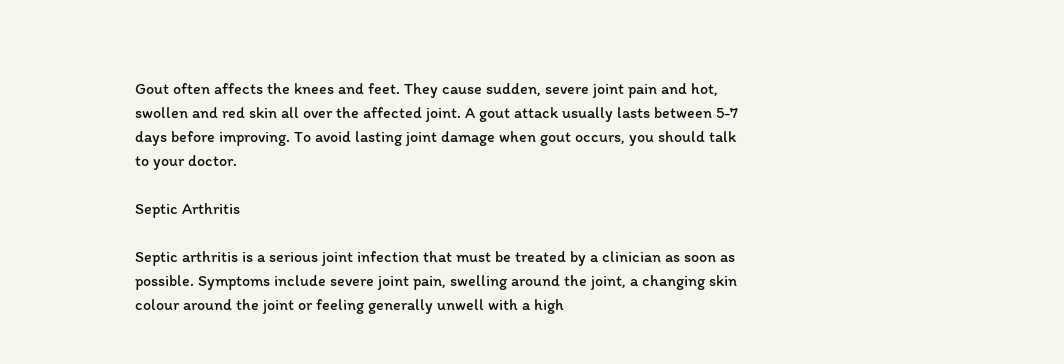Gout often affects the knees and feet. They cause sudden, severe joint pain and hot, swollen and red skin all over the affected joint. A gout attack usually lasts between 5-7 days before improving. To avoid lasting joint damage when gout occurs, you should talk to your doctor.

Septic Arthritis

Septic arthritis is a serious joint infection that must be treated by a clinician as soon as possible. Symptoms include severe joint pain, swelling around the joint, a changing skin colour around the joint or feeling generally unwell with a high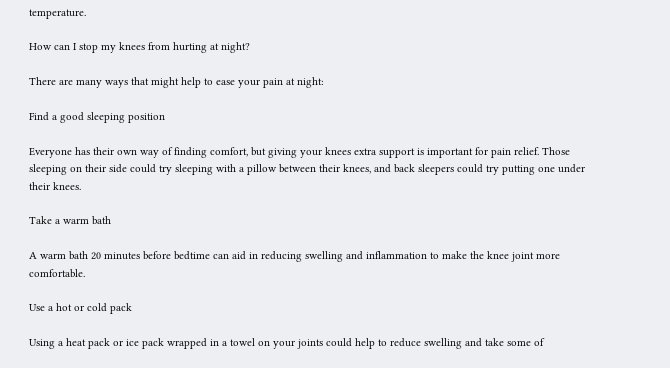temperature.

How can I stop my knees from hurting at night?

There are many ways that might help to ease your pain at night:

Find a good sleeping position

Everyone has their own way of finding comfort, but giving your knees extra support is important for pain relief. Those sleeping on their side could try sleeping with a pillow between their knees, and back sleepers could try putting one under their knees.

Take a warm bath

A warm bath 20 minutes before bedtime can aid in reducing swelling and inflammation to make the knee joint more comfortable.

Use a hot or cold pack

Using a heat pack or ice pack wrapped in a towel on your joints could help to reduce swelling and take some of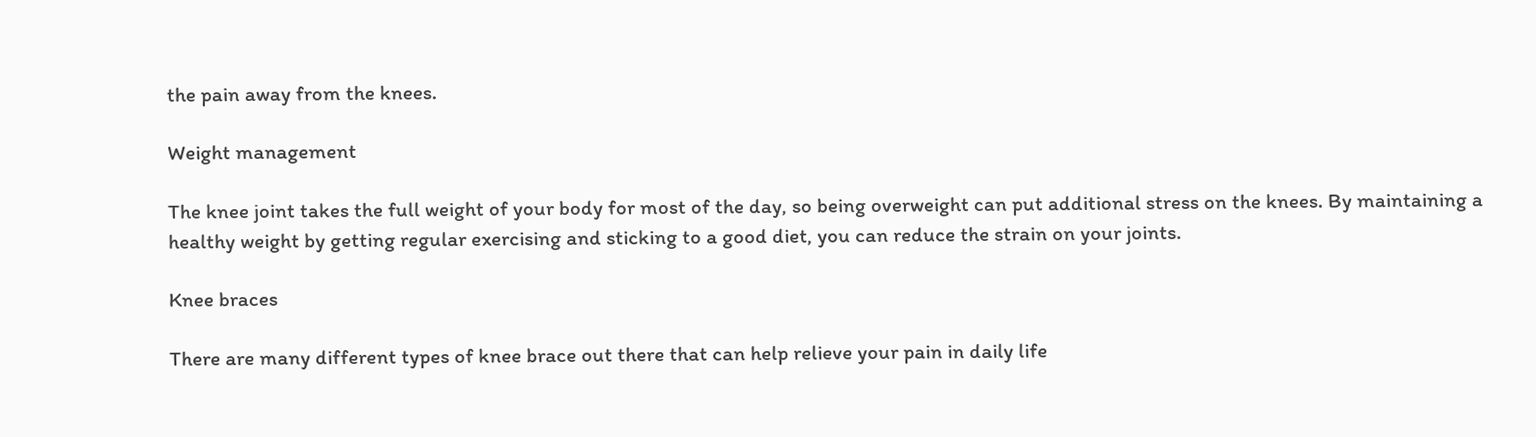the pain away from the knees.

Weight management

The knee joint takes the full weight of your body for most of the day, so being overweight can put additional stress on the knees. By maintaining a healthy weight by getting regular exercising and sticking to a good diet, you can reduce the strain on your joints.

Knee braces

There are many different types of knee brace out there that can help relieve your pain in daily life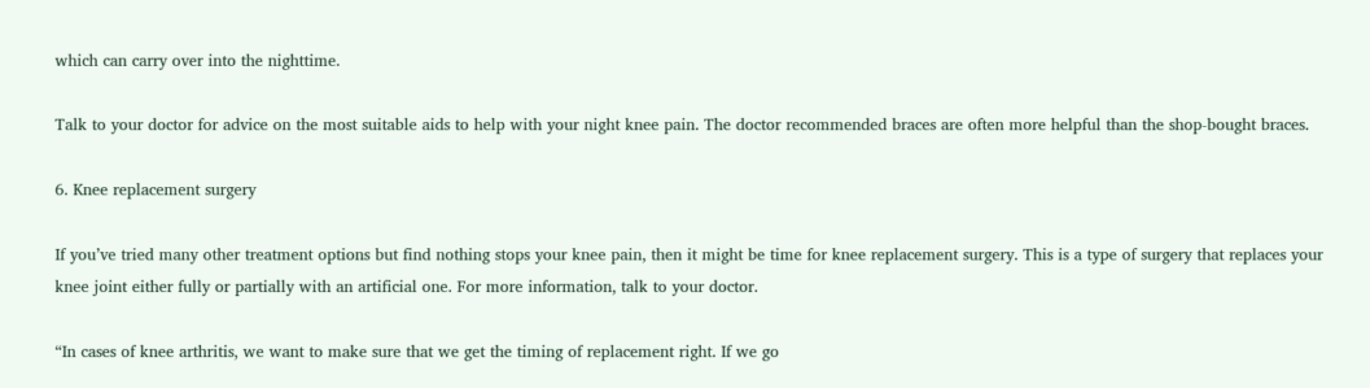which can carry over into the nighttime.

Talk to your doctor for advice on the most suitable aids to help with your night knee pain. The doctor recommended braces are often more helpful than the shop-bought braces.

6. Knee replacement surgery

If you’ve tried many other treatment options but find nothing stops your knee pain, then it might be time for knee replacement surgery. This is a type of surgery that replaces your knee joint either fully or partially with an artificial one. For more information, talk to your doctor.

“In cases of knee arthritis, we want to make sure that we get the timing of replacement right. If we go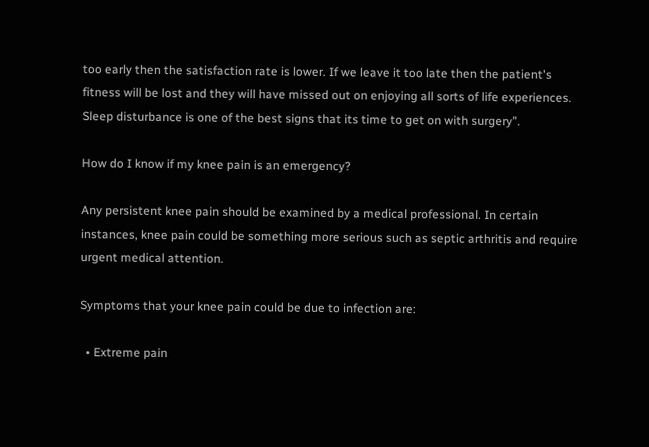too early then the satisfaction rate is lower. If we leave it too late then the patient's fitness will be lost and they will have missed out on enjoying all sorts of life experiences. Sleep disturbance is one of the best signs that its time to get on with surgery”.

How do I know if my knee pain is an emergency?

Any persistent knee pain should be examined by a medical professional. In certain instances, knee pain could be something more serious such as septic arthritis and require urgent medical attention.

Symptoms that your knee pain could be due to infection are:

  • Extreme pain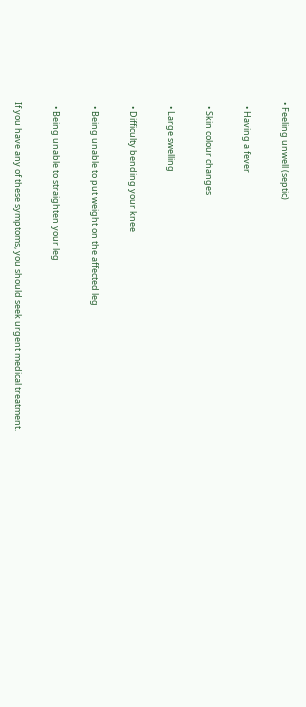• Feeling unwell (septic)

  • Having a fever

  • Skin colour changes

  • Large swelling

  • Difficulty bending your knee

  • Being unable to put weight on the affected leg

  • Being unable to straighten your leg

If you have any of these symptoms, you should seek urgent medical treatment.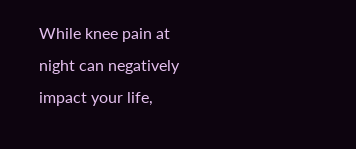While knee pain at night can negatively impact your life,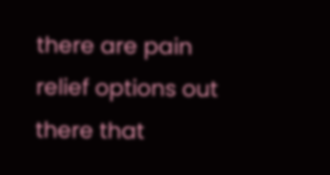there are pain relief options out there that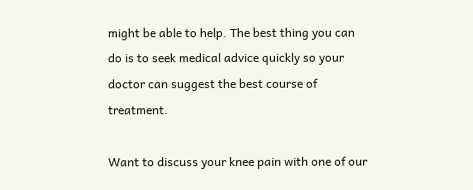might be able to help. The best thing you can do is to seek medical advice quickly so your doctor can suggest the best course of treatment.

Want to discuss your knee pain with one of our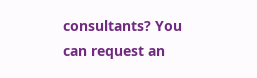consultants? You can request an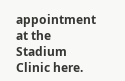appointment at the Stadium Clinic here.